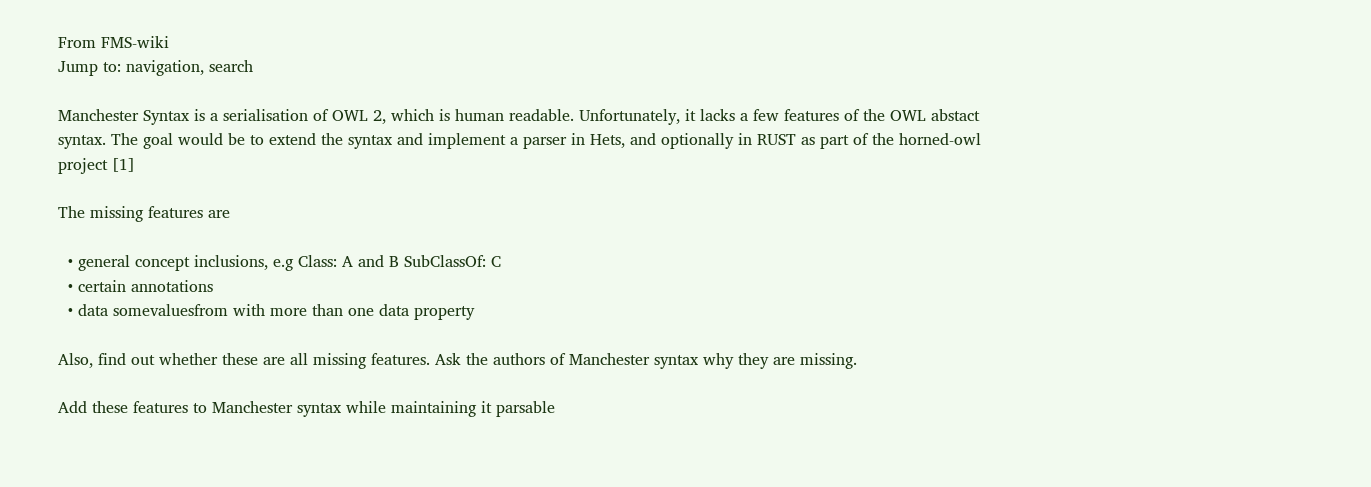From FMS-wiki
Jump to: navigation, search

Manchester Syntax is a serialisation of OWL 2, which is human readable. Unfortunately, it lacks a few features of the OWL abstact syntax. The goal would be to extend the syntax and implement a parser in Hets, and optionally in RUST as part of the horned-owl project [1]

The missing features are

  • general concept inclusions, e.g Class: A and B SubClassOf: C
  • certain annotations
  • data somevaluesfrom with more than one data property

Also, find out whether these are all missing features. Ask the authors of Manchester syntax why they are missing.

Add these features to Manchester syntax while maintaining it parsable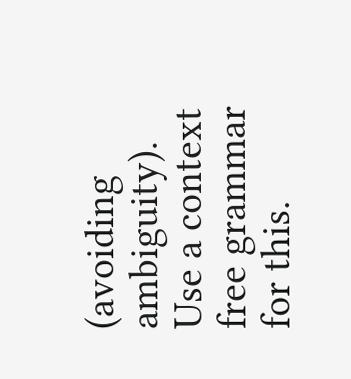(avoiding ambiguity). Use a context free grammar for this.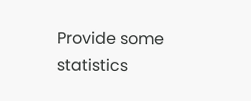Provide some statistics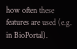how often these features are used (e.g. in BioPortal).